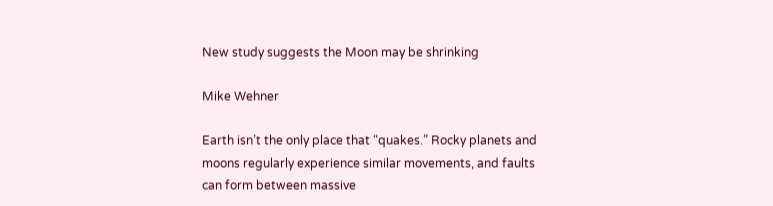New study suggests the Moon may be shrinking

Mike Wehner

Earth isn’t the only place that “quakes.” Rocky planets and moons regularly experience similar movements, and faults can form between massive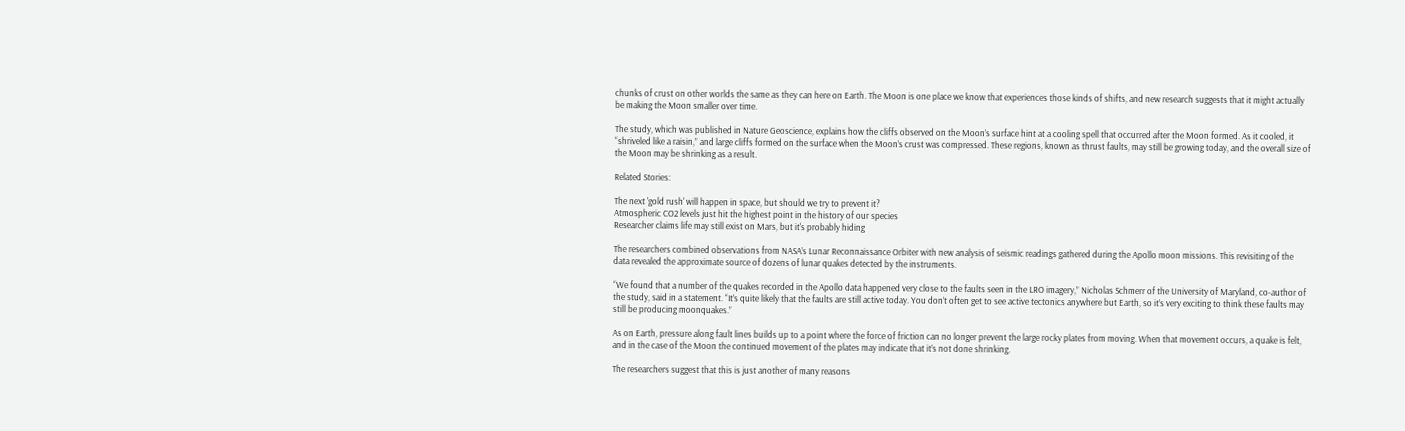chunks of crust on other worlds the same as they can here on Earth. The Moon is one place we know that experiences those kinds of shifts, and new research suggests that it might actually be making the Moon smaller over time.

The study, which was published in Nature Geoscience, explains how the cliffs observed on the Moon’s surface hint at a cooling spell that occurred after the Moon formed. As it cooled, it “shriveled like a raisin,” and large cliffs formed on the surface when the Moon’s crust was compressed. These regions, known as thrust faults, may still be growing today, and the overall size of the Moon may be shrinking as a result.

Related Stories:

The next 'gold rush' will happen in space, but should we try to prevent it?
Atmospheric CO2 levels just hit the highest point in the history of our species
Researcher claims life may still exist on Mars, but it's probably hiding

The researchers combined observations from NASA’s Lunar Reconnaissance Orbiter with new analysis of seismic readings gathered during the Apollo moon missions. This revisiting of the data revealed the approximate source of dozens of lunar quakes detected by the instruments.

“We found that a number of the quakes recorded in the Apollo data happened very close to the faults seen in the LRO imagery,” Nicholas Schmerr of the University of Maryland, co-author of the study, said in a statement. “It’s quite likely that the faults are still active today. You don’t often get to see active tectonics anywhere but Earth, so it’s very exciting to think these faults may still be producing moonquakes.”

As on Earth, pressure along fault lines builds up to a point where the force of friction can no longer prevent the large rocky plates from moving. When that movement occurs, a quake is felt, and in the case of the Moon the continued movement of the plates may indicate that it’s not done shrinking.

The researchers suggest that this is just another of many reasons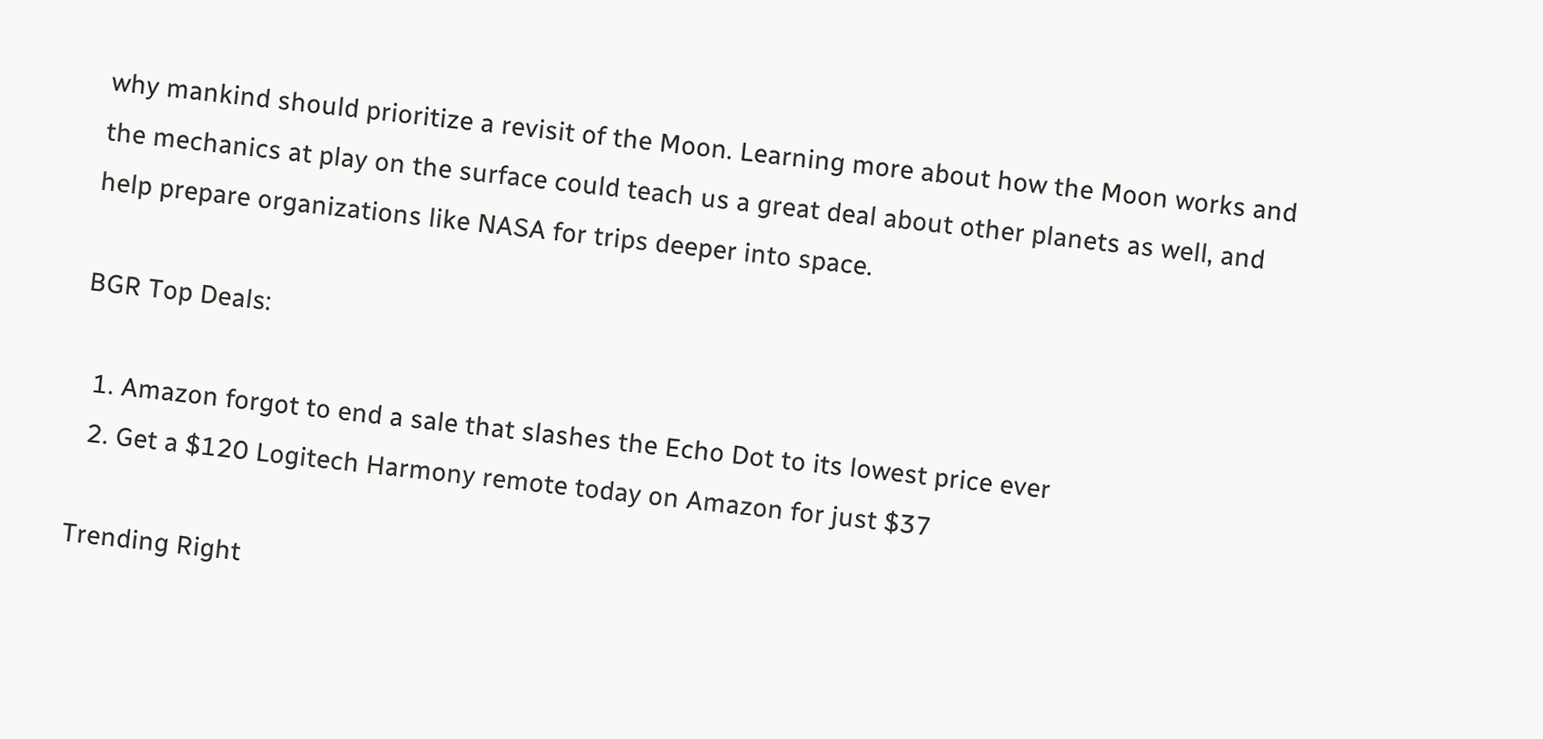why mankind should prioritize a revisit of the Moon. Learning more about how the Moon works and the mechanics at play on the surface could teach us a great deal about other planets as well, and help prepare organizations like NASA for trips deeper into space.

BGR Top Deals:

  1. Amazon forgot to end a sale that slashes the Echo Dot to its lowest price ever
  2. Get a $120 Logitech Harmony remote today on Amazon for just $37

Trending Right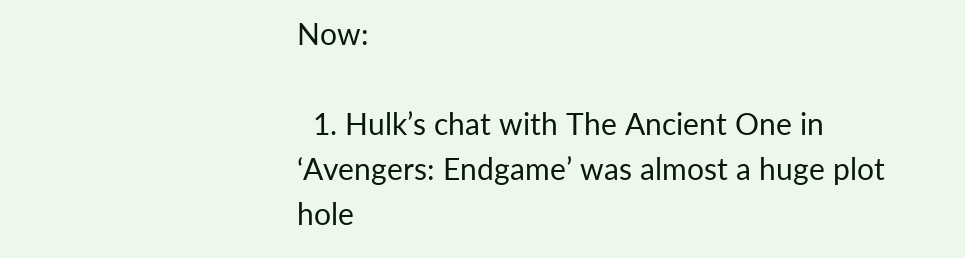Now:

  1. Hulk’s chat with The Ancient One in ‘Avengers: Endgame’ was almost a huge plot hole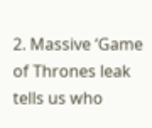2. Massive ‘Game of Thrones leak tells us who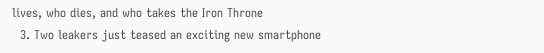lives, who dies, and who takes the Iron Throne
  3. Two leakers just teased an exciting new smartphone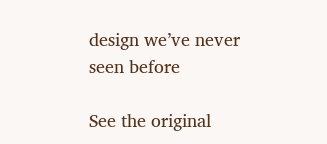design we’ve never seen before

See the original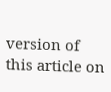version of this article on